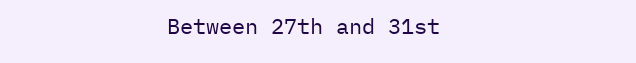Between 27th and 31st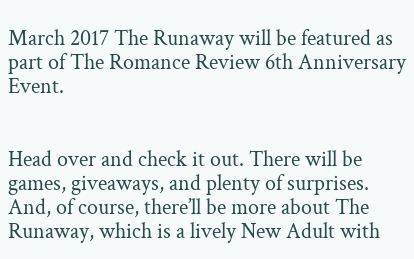March 2017 The Runaway will be featured as part of The Romance Review 6th Anniversary Event.


Head over and check it out. There will be games, giveaways, and plenty of surprises. And, of course, there’ll be more about The Runaway, which is a lively New Adult with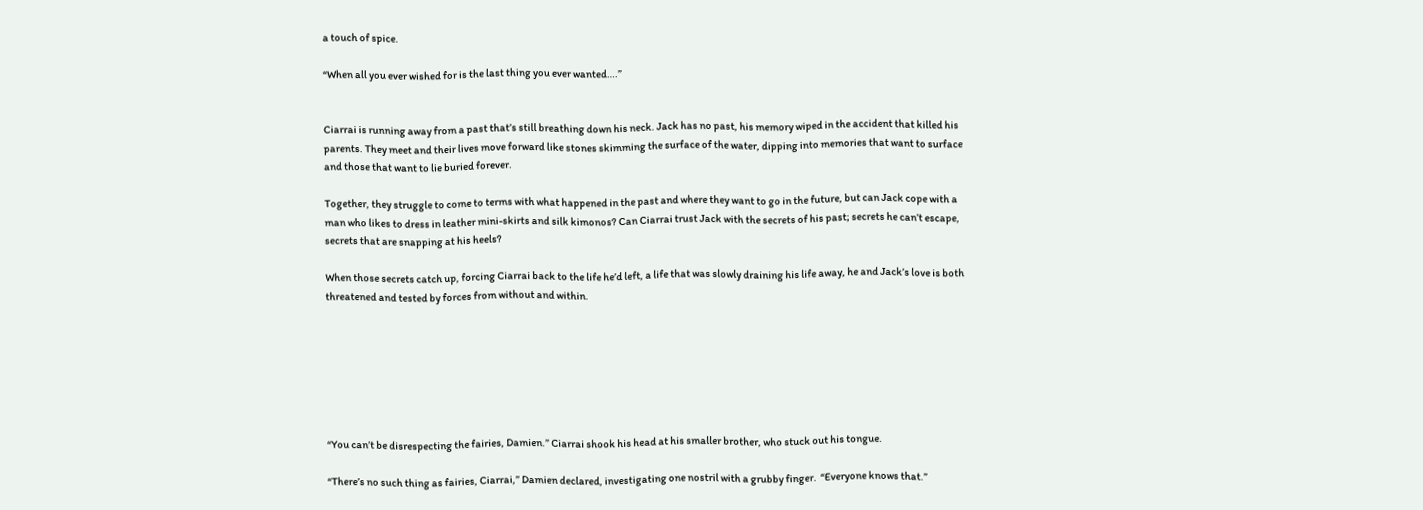a touch of spice.

“When all you ever wished for is the last thing you ever wanted….”


Ciarrai is running away from a past that’s still breathing down his neck. Jack has no past, his memory wiped in the accident that killed his parents. They meet and their lives move forward like stones skimming the surface of the water, dipping into memories that want to surface and those that want to lie buried forever.

Together, they struggle to come to terms with what happened in the past and where they want to go in the future, but can Jack cope with a man who likes to dress in leather mini-skirts and silk kimonos? Can Ciarrai trust Jack with the secrets of his past; secrets he can’t escape, secrets that are snapping at his heels?

When those secrets catch up, forcing Ciarrai back to the life he’d left, a life that was slowly draining his life away, he and Jack’s love is both threatened and tested by forces from without and within.







“You can’t be disrespecting the fairies, Damien.” Ciarrai shook his head at his smaller brother, who stuck out his tongue.

“There’s no such thing as fairies, Ciarrai,” Damien declared, investigating one nostril with a grubby finger.  “Everyone knows that.”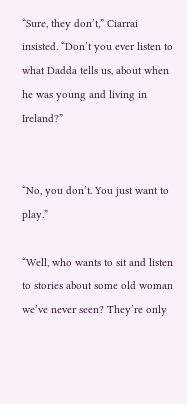“Sure, they don’t,” Ciarrai insisted. “Don’t you ever listen to what Dadda tells us, about when he was young and living in Ireland?”


“No, you don’t. You just want to play.”

“Well, who wants to sit and listen to stories about some old woman we’ve never seen? They’re only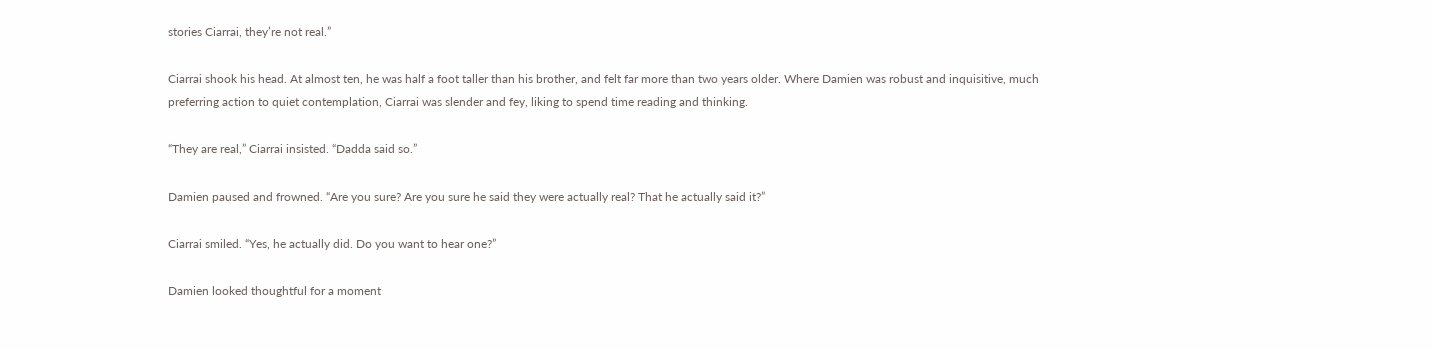stories Ciarrai, they’re not real.”

Ciarrai shook his head. At almost ten, he was half a foot taller than his brother, and felt far more than two years older. Where Damien was robust and inquisitive, much preferring action to quiet contemplation, Ciarrai was slender and fey, liking to spend time reading and thinking.

“They are real,” Ciarrai insisted. “Dadda said so.”

Damien paused and frowned. “Are you sure? Are you sure he said they were actually real? That he actually said it?”

Ciarrai smiled. “Yes, he actually did. Do you want to hear one?”

Damien looked thoughtful for a moment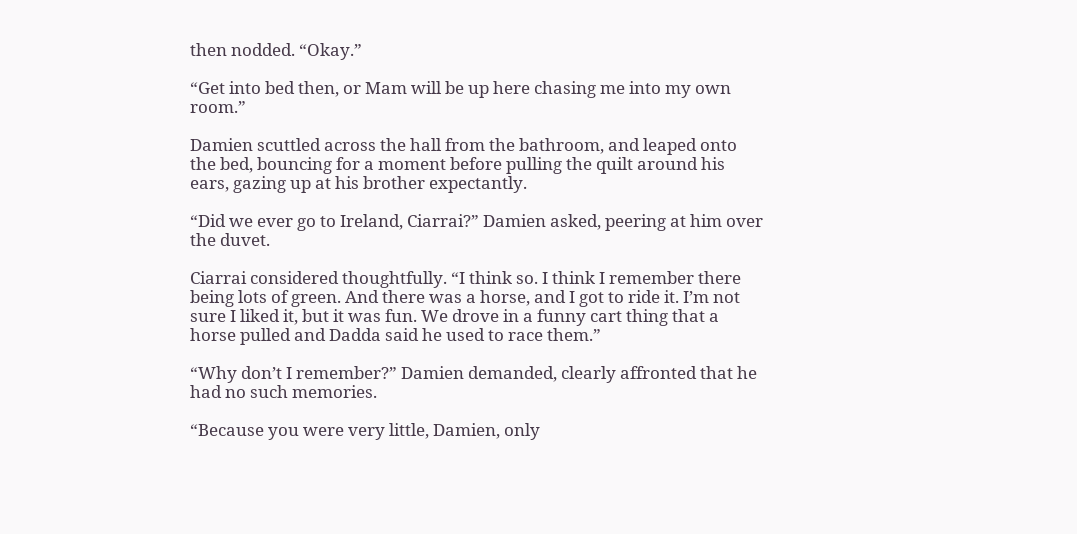then nodded. “Okay.”

“Get into bed then, or Mam will be up here chasing me into my own room.”

Damien scuttled across the hall from the bathroom, and leaped onto the bed, bouncing for a moment before pulling the quilt around his ears, gazing up at his brother expectantly.

“Did we ever go to Ireland, Ciarrai?” Damien asked, peering at him over the duvet.

Ciarrai considered thoughtfully. “I think so. I think I remember there being lots of green. And there was a horse, and I got to ride it. I’m not sure I liked it, but it was fun. We drove in a funny cart thing that a horse pulled and Dadda said he used to race them.”

“Why don’t I remember?” Damien demanded, clearly affronted that he had no such memories.

“Because you were very little, Damien, only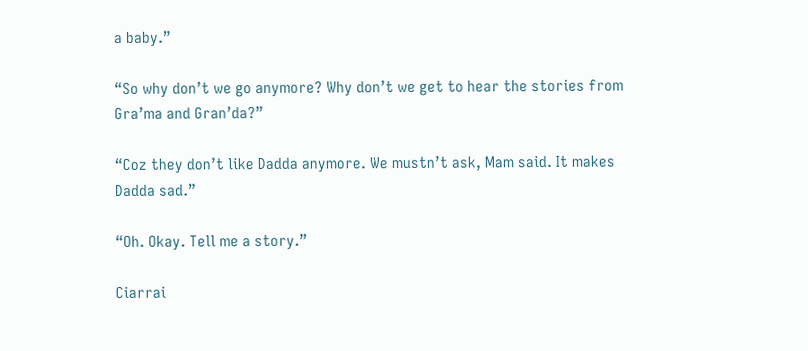a baby.”

“So why don’t we go anymore? Why don’t we get to hear the stories from Gra’ma and Gran’da?”

“Coz they don’t like Dadda anymore. We mustn’t ask, Mam said. It makes Dadda sad.”

“Oh. Okay. Tell me a story.”

Ciarrai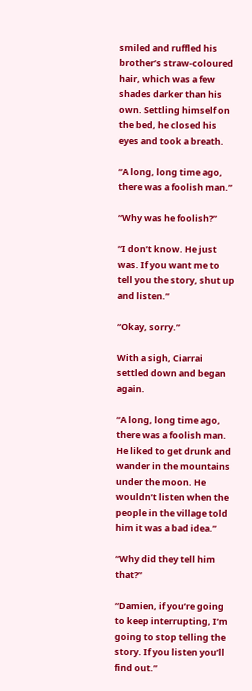smiled and ruffled his brother’s straw-coloured hair, which was a few shades darker than his own. Settling himself on the bed, he closed his eyes and took a breath.

“A long, long time ago, there was a foolish man.”

“Why was he foolish?”

“I don’t know. He just was. If you want me to tell you the story, shut up and listen.”

“Okay, sorry.”

With a sigh, Ciarrai settled down and began again.

“A long, long time ago, there was a foolish man. He liked to get drunk and wander in the mountains under the moon. He wouldn’t listen when the people in the village told him it was a bad idea.”

“Why did they tell him that?”

“Damien, if you’re going to keep interrupting, I’m going to stop telling the story. If you listen you’ll find out.”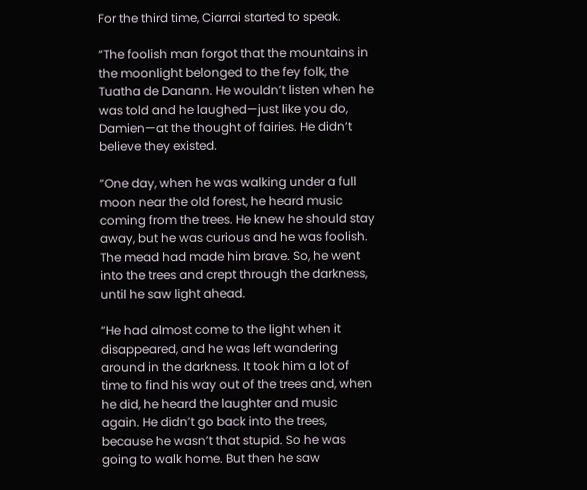For the third time, Ciarrai started to speak.

“The foolish man forgot that the mountains in the moonlight belonged to the fey folk, the Tuatha de Danann. He wouldn’t listen when he was told and he laughed—just like you do, Damien—at the thought of fairies. He didn’t believe they existed.

“One day, when he was walking under a full moon near the old forest, he heard music coming from the trees. He knew he should stay away, but he was curious and he was foolish. The mead had made him brave. So, he went into the trees and crept through the darkness, until he saw light ahead.

“He had almost come to the light when it disappeared, and he was left wandering around in the darkness. It took him a lot of time to find his way out of the trees and, when he did, he heard the laughter and music again. He didn’t go back into the trees, because he wasn’t that stupid. So he was going to walk home. But then he saw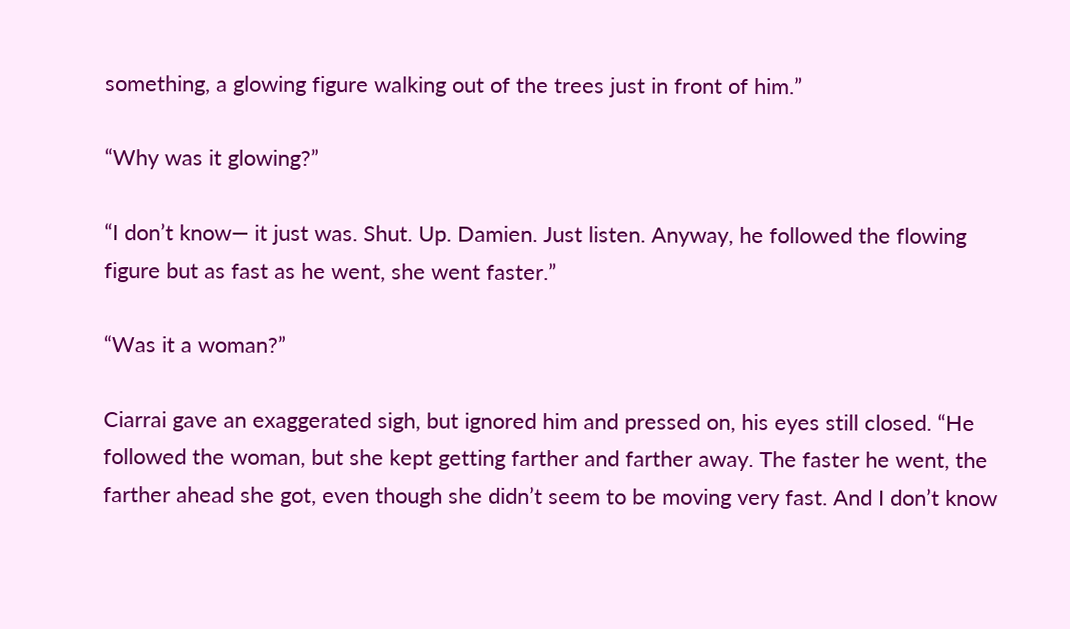something, a glowing figure walking out of the trees just in front of him.”

“Why was it glowing?”

“I don’t know— it just was. Shut. Up. Damien. Just listen. Anyway, he followed the flowing figure but as fast as he went, she went faster.”

“Was it a woman?”

Ciarrai gave an exaggerated sigh, but ignored him and pressed on, his eyes still closed. “He followed the woman, but she kept getting farther and farther away. The faster he went, the farther ahead she got, even though she didn’t seem to be moving very fast. And I don’t know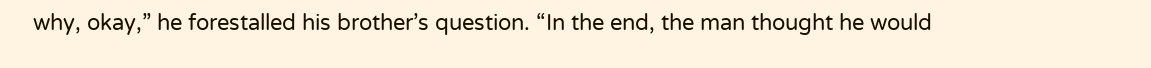why, okay,” he forestalled his brother’s question. “In the end, the man thought he would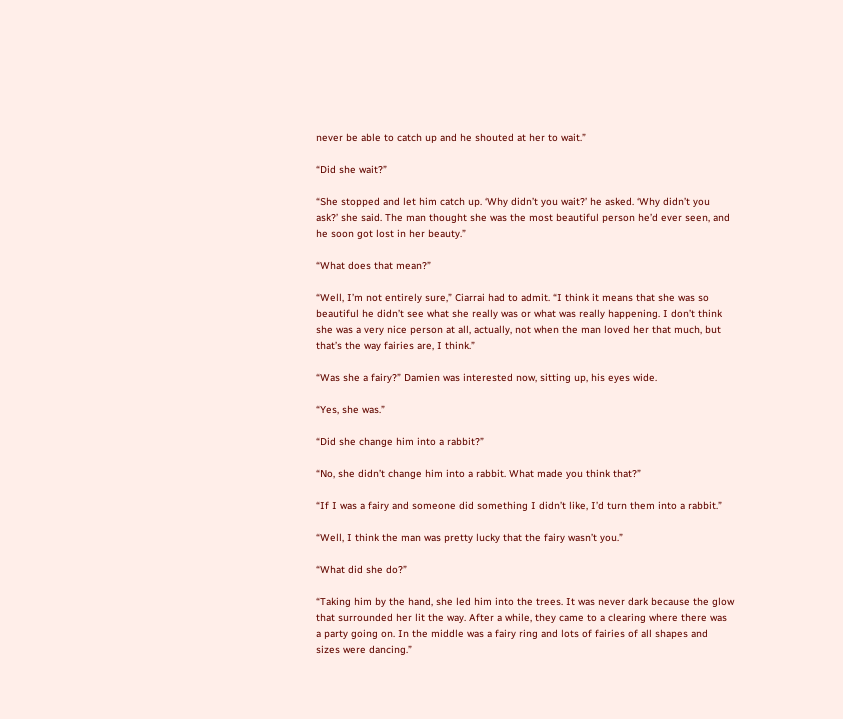never be able to catch up and he shouted at her to wait.”

“Did she wait?”

“She stopped and let him catch up. ‘Why didn’t you wait?’ he asked. ‘Why didn’t you ask?’ she said. The man thought she was the most beautiful person he’d ever seen, and he soon got lost in her beauty.”

“What does that mean?”

“Well, I’m not entirely sure,” Ciarrai had to admit. “I think it means that she was so beautiful he didn’t see what she really was or what was really happening. I don’t think she was a very nice person at all, actually, not when the man loved her that much, but that’s the way fairies are, I think.”

“Was she a fairy?” Damien was interested now, sitting up, his eyes wide.

“Yes, she was.”

“Did she change him into a rabbit?”

“No, she didn’t change him into a rabbit. What made you think that?”

“If I was a fairy and someone did something I didn’t like, I’d turn them into a rabbit.”

“Well, I think the man was pretty lucky that the fairy wasn’t you.”

“What did she do?”

“Taking him by the hand, she led him into the trees. It was never dark because the glow that surrounded her lit the way. After a while, they came to a clearing where there was a party going on. In the middle was a fairy ring and lots of fairies of all shapes and sizes were dancing.”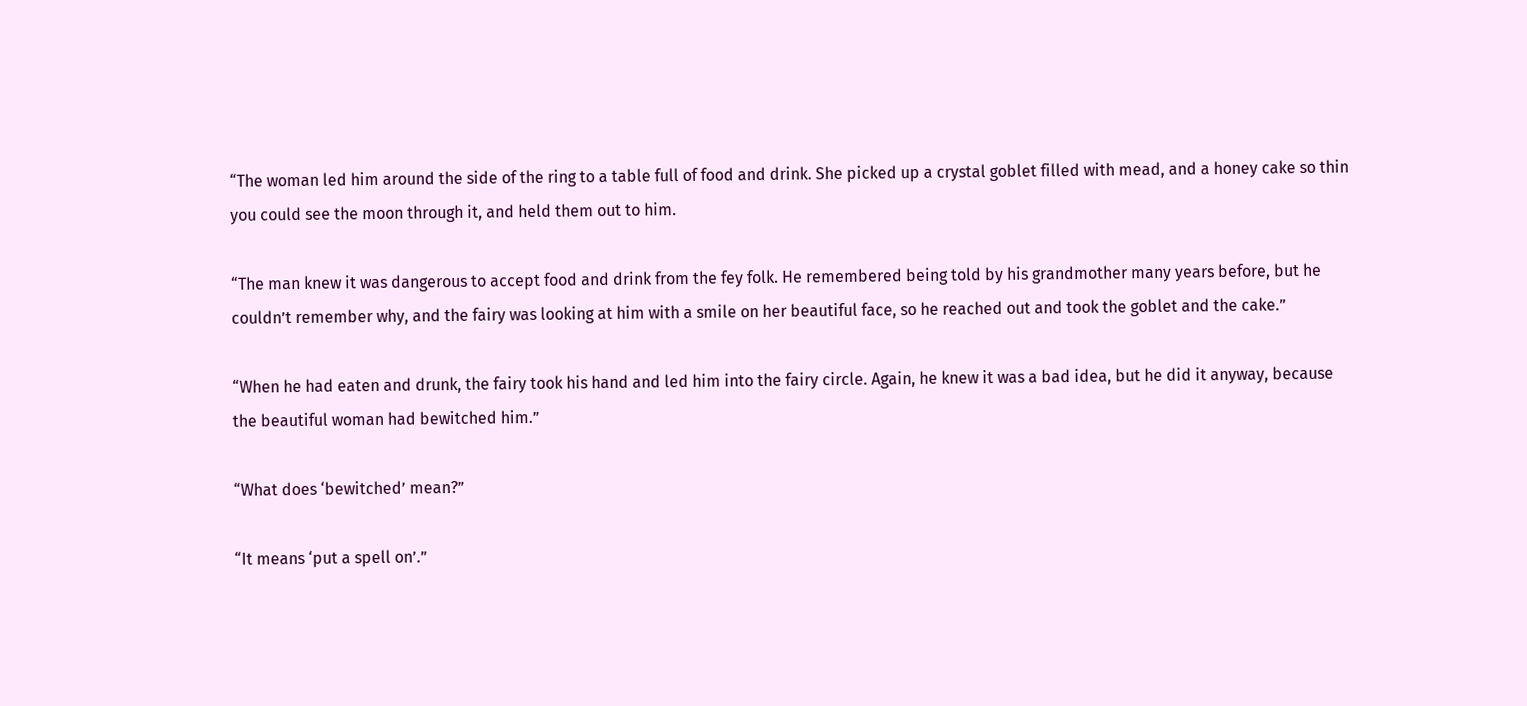“The woman led him around the side of the ring to a table full of food and drink. She picked up a crystal goblet filled with mead, and a honey cake so thin you could see the moon through it, and held them out to him.

“The man knew it was dangerous to accept food and drink from the fey folk. He remembered being told by his grandmother many years before, but he couldn’t remember why, and the fairy was looking at him with a smile on her beautiful face, so he reached out and took the goblet and the cake.”

“When he had eaten and drunk, the fairy took his hand and led him into the fairy circle. Again, he knew it was a bad idea, but he did it anyway, because the beautiful woman had bewitched him.”

“What does ‘bewitched’ mean?”

“It means ‘put a spell on’.”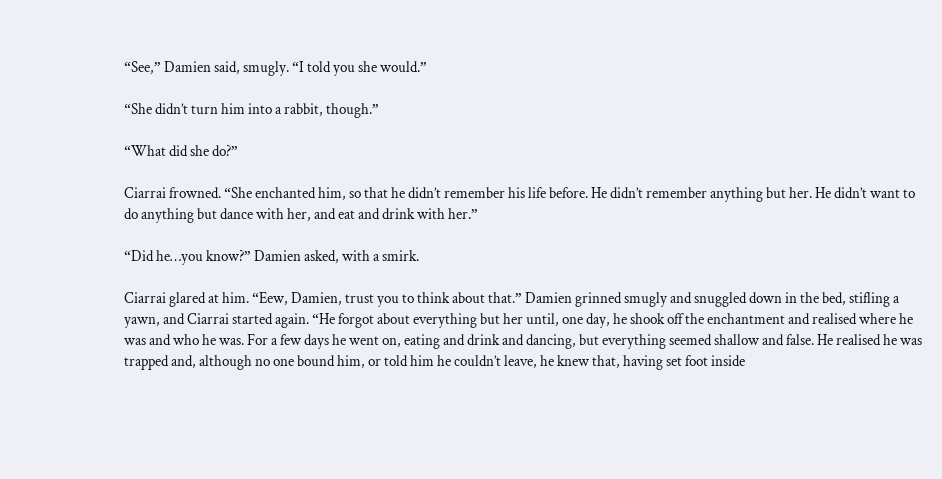“See,” Damien said, smugly. “I told you she would.”

“She didn’t turn him into a rabbit, though.”

“What did she do?”

Ciarrai frowned. “She enchanted him, so that he didn’t remember his life before. He didn’t remember anything but her. He didn’t want to do anything but dance with her, and eat and drink with her.”

“Did he…you know?” Damien asked, with a smirk.

Ciarrai glared at him. “Eew, Damien, trust you to think about that.” Damien grinned smugly and snuggled down in the bed, stifling a yawn, and Ciarrai started again. “He forgot about everything but her until, one day, he shook off the enchantment and realised where he was and who he was. For a few days he went on, eating and drink and dancing, but everything seemed shallow and false. He realised he was trapped and, although no one bound him, or told him he couldn’t leave, he knew that, having set foot inside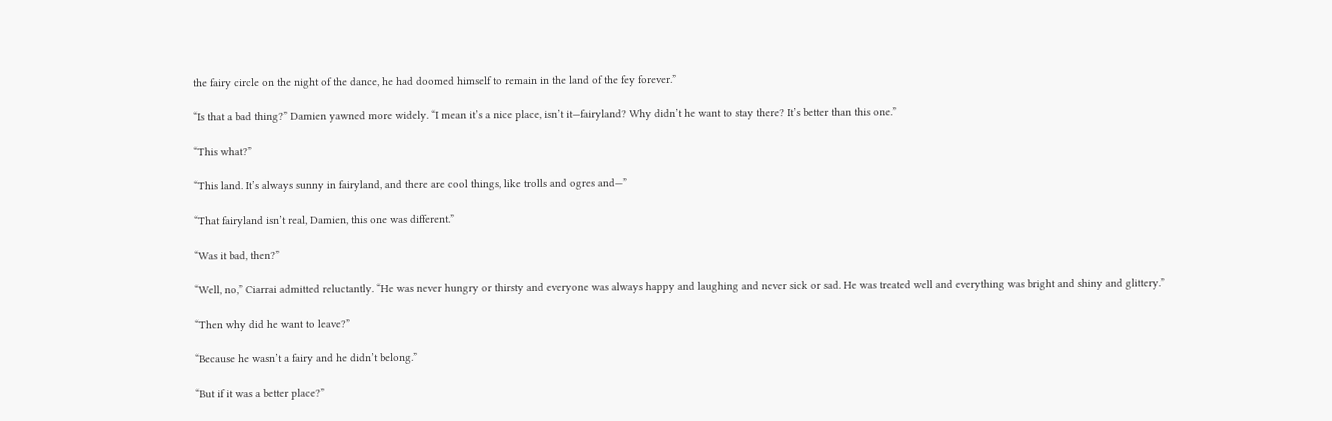the fairy circle on the night of the dance, he had doomed himself to remain in the land of the fey forever.”

“Is that a bad thing?” Damien yawned more widely. “I mean it’s a nice place, isn’t it—fairyland? Why didn’t he want to stay there? It’s better than this one.”

“This what?”

“This land. It’s always sunny in fairyland, and there are cool things, like trolls and ogres and—”

“That fairyland isn’t real, Damien, this one was different.”

“Was it bad, then?”

“Well, no,” Ciarrai admitted reluctantly. “He was never hungry or thirsty and everyone was always happy and laughing and never sick or sad. He was treated well and everything was bright and shiny and glittery.”

“Then why did he want to leave?”

“Because he wasn’t a fairy and he didn’t belong.”

“But if it was a better place?”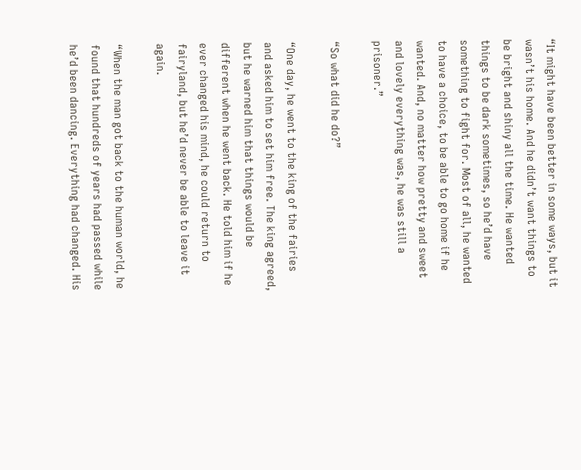“It might have been better in some ways, but it wasn’t his home. And he didn’t want things to be bright and shiny all the time. He wanted things to be dark sometimes, so he’d have something to fight for. Most of all, he wanted to have a choice, to be able to go home if he wanted. And, no matter how pretty and sweet and lovely everything was, he was still a prisoner.”

“So what did he do?”

“One day, he went to the king of the fairies and asked him to set him free. The king agreed, but he warned him that things would be different when he went back. He told him if he ever changed his mind, he could return to fairyland, but he’d never be able to leave it again.

“When the man got back to the human world, he found that hundreds of years had passed while he’d been dancing. Everything had changed. His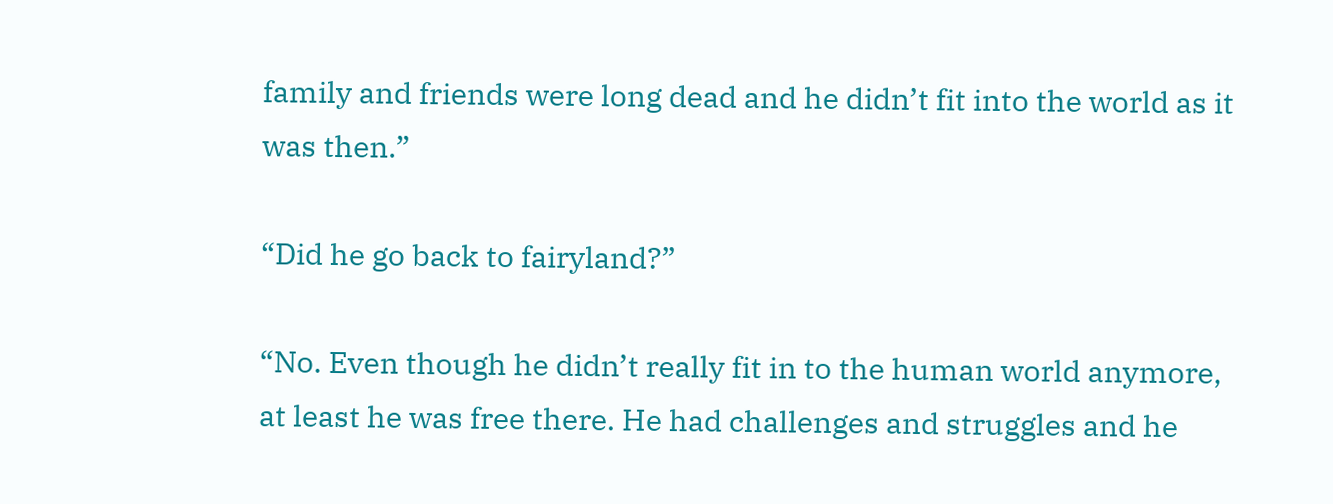family and friends were long dead and he didn’t fit into the world as it was then.”

“Did he go back to fairyland?”

“No. Even though he didn’t really fit in to the human world anymore, at least he was free there. He had challenges and struggles and he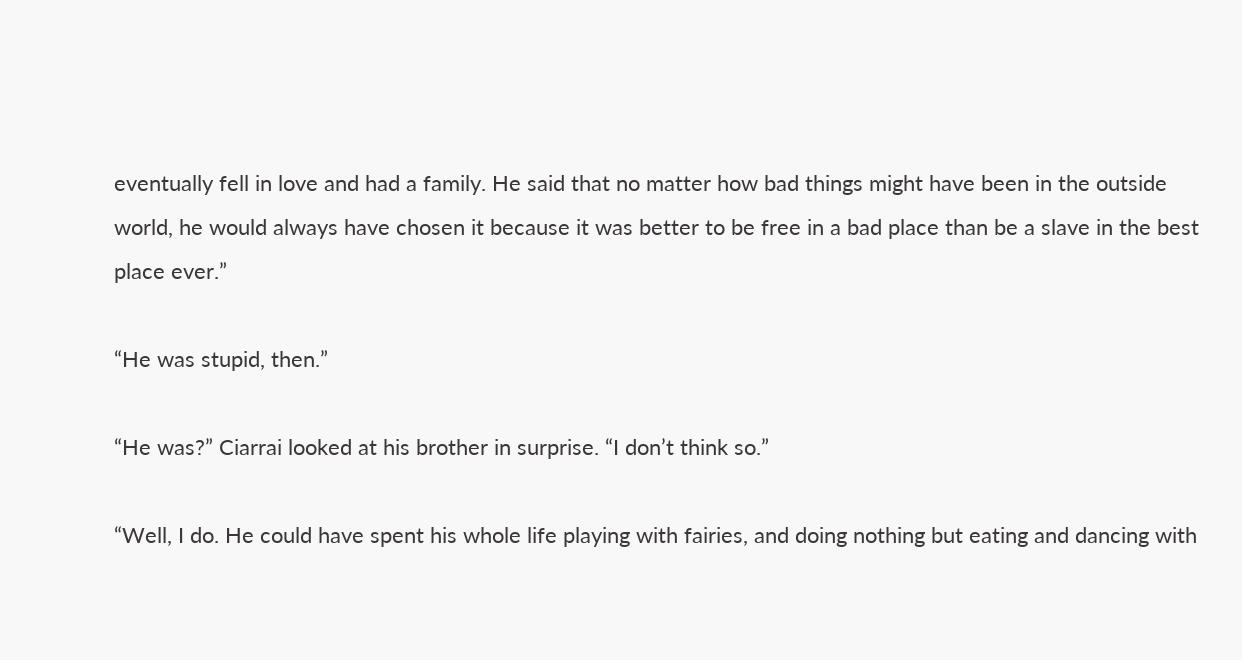eventually fell in love and had a family. He said that no matter how bad things might have been in the outside world, he would always have chosen it because it was better to be free in a bad place than be a slave in the best place ever.”

“He was stupid, then.”

“He was?” Ciarrai looked at his brother in surprise. “I don’t think so.”

“Well, I do. He could have spent his whole life playing with fairies, and doing nothing but eating and dancing with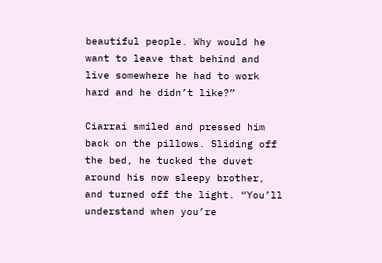beautiful people. Why would he want to leave that behind and live somewhere he had to work hard and he didn’t like?”

Ciarrai smiled and pressed him back on the pillows. Sliding off the bed, he tucked the duvet around his now sleepy brother, and turned off the light. “You’ll understand when you’re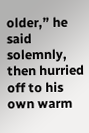older,” he said solemnly, then hurried off to his own warm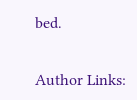bed.


Author Links: